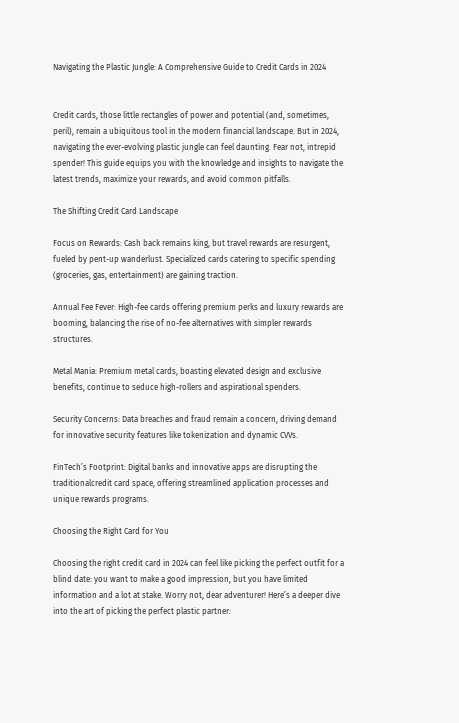Navigating the Plastic Jungle: A Comprehensive Guide to Credit Cards in 2024


Credit cards, those little rectangles of power and potential (and, sometimes, peril), remain a ubiquitous tool in the modern financial landscape. But in 2024, navigating the ever-evolving plastic jungle can feel daunting. Fear not, intrepid spender! This guide equips you with the knowledge and insights to navigate the latest trends, maximize your rewards, and avoid common pitfalls.

The Shifting Credit Card Landscape

Focus on Rewards: Cash back remains king, but travel rewards are resurgent, fueled by pent-up wanderlust. Specialized cards catering to specific spending (groceries, gas, entertainment) are gaining traction.

Annual Fee Fever: High-fee cards offering premium perks and luxury rewards are booming, balancing the rise of no-fee alternatives with simpler rewards structures.

Metal Mania: Premium metal cards, boasting elevated design and exclusive benefits, continue to seduce high-rollers and aspirational spenders.

Security Concerns: Data breaches and fraud remain a concern, driving demand for innovative security features like tokenization and dynamic CVVs.

FinTech’s Footprint: Digital banks and innovative apps are disrupting the traditionalcredit card space, offering streamlined application processes and unique rewards programs.

Choosing the Right Card for You

Choosing the right credit card in 2024 can feel like picking the perfect outfit for a blind date: you want to make a good impression, but you have limited information and a lot at stake. Worry not, dear adventurer! Here’s a deeper dive into the art of picking the perfect plastic partner: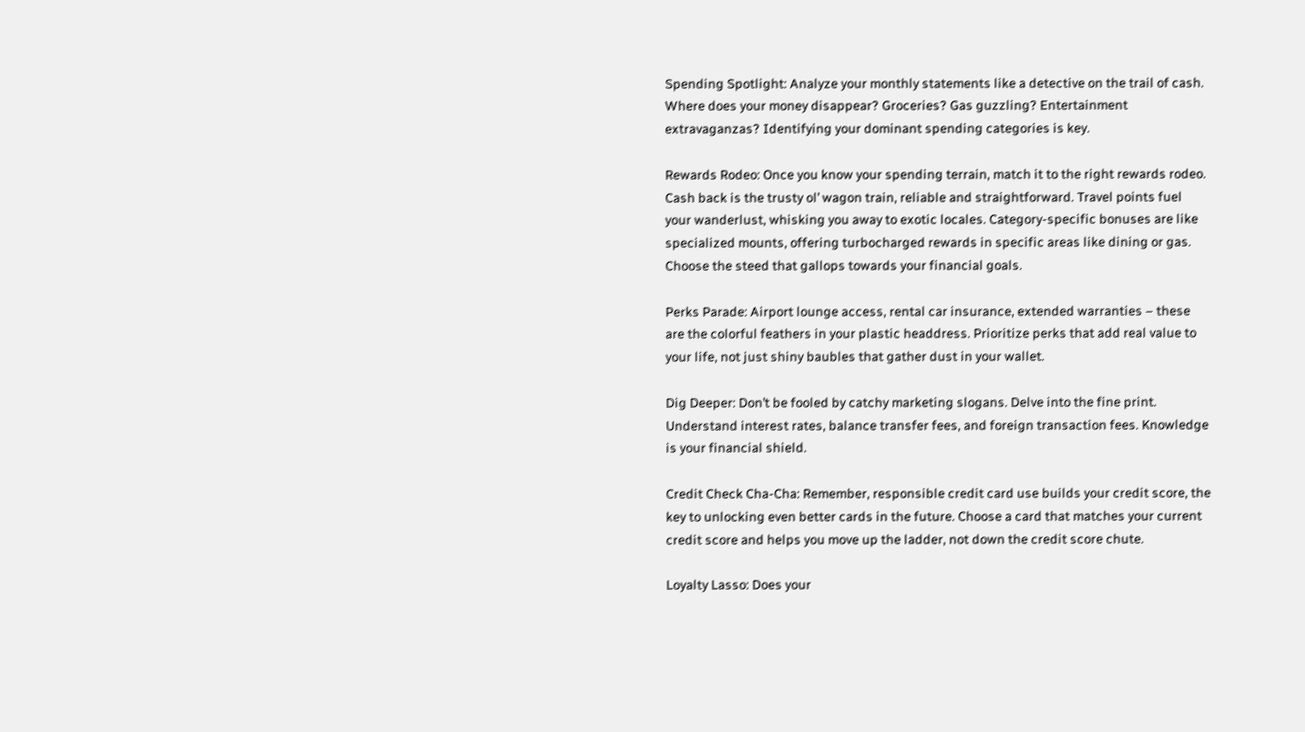Spending Spotlight: Analyze your monthly statements like a detective on the trail of cash. Where does your money disappear? Groceries? Gas guzzling? Entertainment extravaganzas? Identifying your dominant spending categories is key.

Rewards Rodeo: Once you know your spending terrain, match it to the right rewards rodeo. Cash back is the trusty ol’ wagon train, reliable and straightforward. Travel points fuel your wanderlust, whisking you away to exotic locales. Category-specific bonuses are like specialized mounts, offering turbocharged rewards in specific areas like dining or gas. Choose the steed that gallops towards your financial goals.

Perks Parade: Airport lounge access, rental car insurance, extended warranties – these are the colorful feathers in your plastic headdress. Prioritize perks that add real value to your life, not just shiny baubles that gather dust in your wallet.

Dig Deeper: Don’t be fooled by catchy marketing slogans. Delve into the fine print. Understand interest rates, balance transfer fees, and foreign transaction fees. Knowledge is your financial shield.

Credit Check Cha-Cha: Remember, responsible credit card use builds your credit score, the key to unlocking even better cards in the future. Choose a card that matches your current credit score and helps you move up the ladder, not down the credit score chute.

Loyalty Lasso: Does your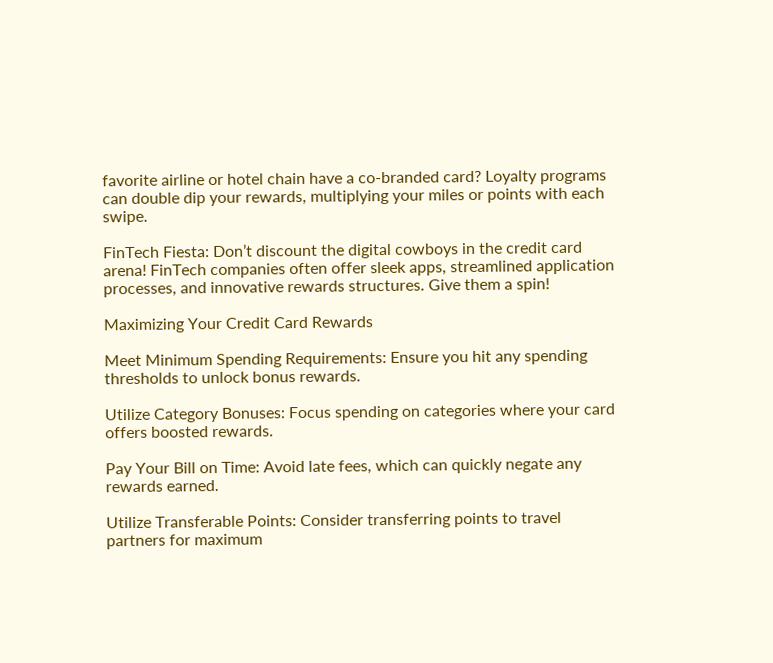favorite airline or hotel chain have a co-branded card? Loyalty programs can double dip your rewards, multiplying your miles or points with each swipe.

FinTech Fiesta: Don’t discount the digital cowboys in the credit card arena! FinTech companies often offer sleek apps, streamlined application processes, and innovative rewards structures. Give them a spin!

Maximizing Your Credit Card Rewards

Meet Minimum Spending Requirements: Ensure you hit any spending thresholds to unlock bonus rewards.

Utilize Category Bonuses: Focus spending on categories where your card offers boosted rewards.

Pay Your Bill on Time: Avoid late fees, which can quickly negate any rewards earned.

Utilize Transferable Points: Consider transferring points to travel partners for maximum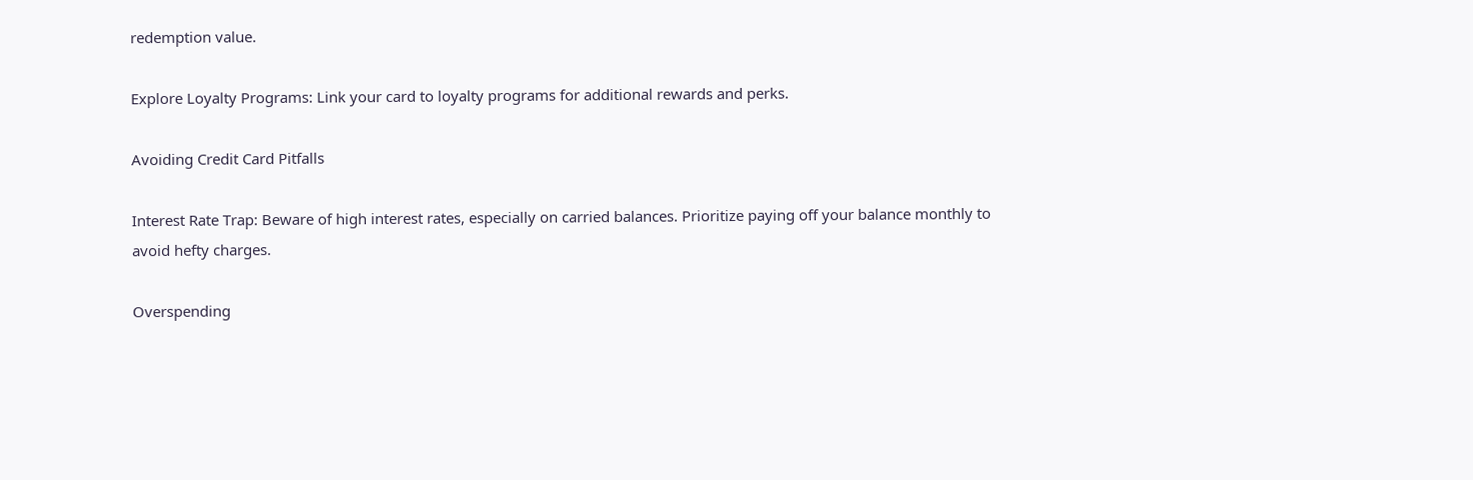redemption value.

Explore Loyalty Programs: Link your card to loyalty programs for additional rewards and perks.

Avoiding Credit Card Pitfalls

Interest Rate Trap: Beware of high interest rates, especially on carried balances. Prioritize paying off your balance monthly to avoid hefty charges.

Overspending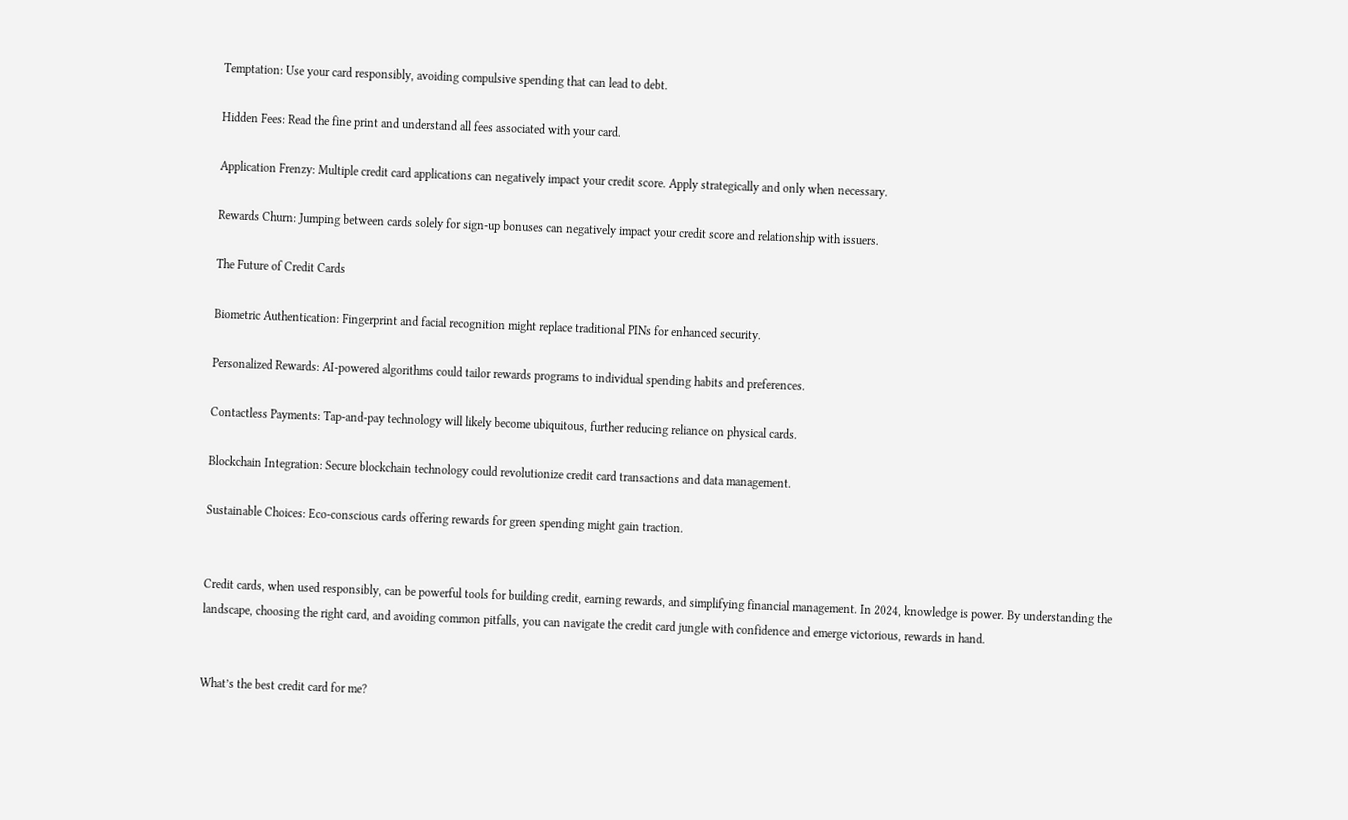Temptation: Use your card responsibly, avoiding compulsive spending that can lead to debt.

Hidden Fees: Read the fine print and understand all fees associated with your card.

Application Frenzy: Multiple credit card applications can negatively impact your credit score. Apply strategically and only when necessary.

Rewards Churn: Jumping between cards solely for sign-up bonuses can negatively impact your credit score and relationship with issuers.

The Future of Credit Cards

Biometric Authentication: Fingerprint and facial recognition might replace traditional PINs for enhanced security.

Personalized Rewards: AI-powered algorithms could tailor rewards programs to individual spending habits and preferences.

Contactless Payments: Tap-and-pay technology will likely become ubiquitous, further reducing reliance on physical cards.

Blockchain Integration: Secure blockchain technology could revolutionize credit card transactions and data management.

Sustainable Choices: Eco-conscious cards offering rewards for green spending might gain traction.


Credit cards, when used responsibly, can be powerful tools for building credit, earning rewards, and simplifying financial management. In 2024, knowledge is power. By understanding the landscape, choosing the right card, and avoiding common pitfalls, you can navigate the credit card jungle with confidence and emerge victorious, rewards in hand.


What’s the best credit card for me?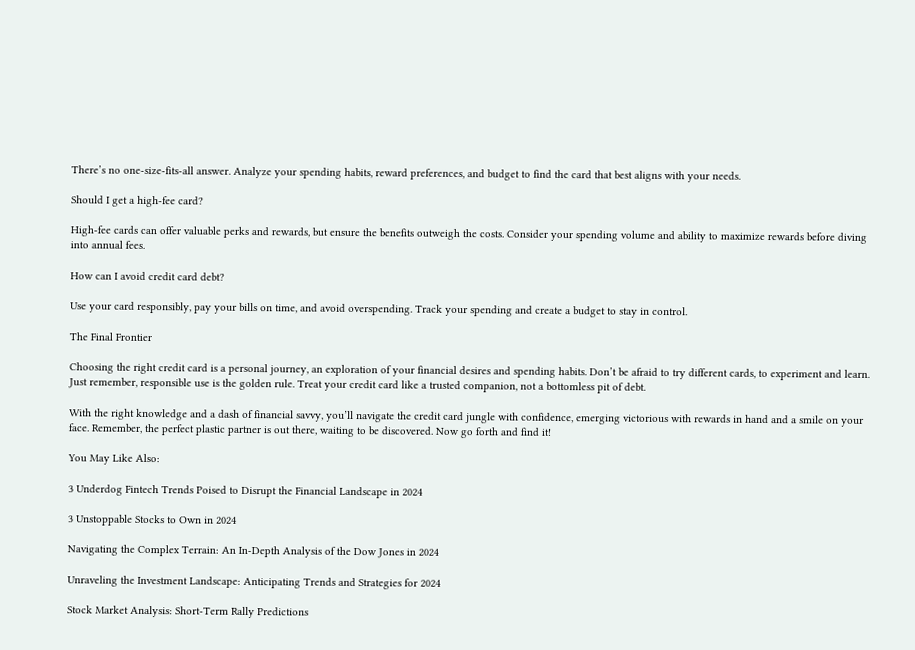There’s no one-size-fits-all answer. Analyze your spending habits, reward preferences, and budget to find the card that best aligns with your needs.

Should I get a high-fee card?

High-fee cards can offer valuable perks and rewards, but ensure the benefits outweigh the costs. Consider your spending volume and ability to maximize rewards before diving into annual fees.

How can I avoid credit card debt?

Use your card responsibly, pay your bills on time, and avoid overspending. Track your spending and create a budget to stay in control.

The Final Frontier

Choosing the right credit card is a personal journey, an exploration of your financial desires and spending habits. Don’t be afraid to try different cards, to experiment and learn. Just remember, responsible use is the golden rule. Treat your credit card like a trusted companion, not a bottomless pit of debt.

With the right knowledge and a dash of financial savvy, you’ll navigate the credit card jungle with confidence, emerging victorious with rewards in hand and a smile on your face. Remember, the perfect plastic partner is out there, waiting to be discovered. Now go forth and find it!

You May Like Also:

3 Underdog Fintech Trends Poised to Disrupt the Financial Landscape in 2024

3 Unstoppable Stocks to Own in 2024

Navigating the Complex Terrain: An In-Depth Analysis of the Dow Jones in 2024

Unraveling the Investment Landscape: Anticipating Trends and Strategies for 2024

Stock Market Analysis: Short-Term Rally Predictions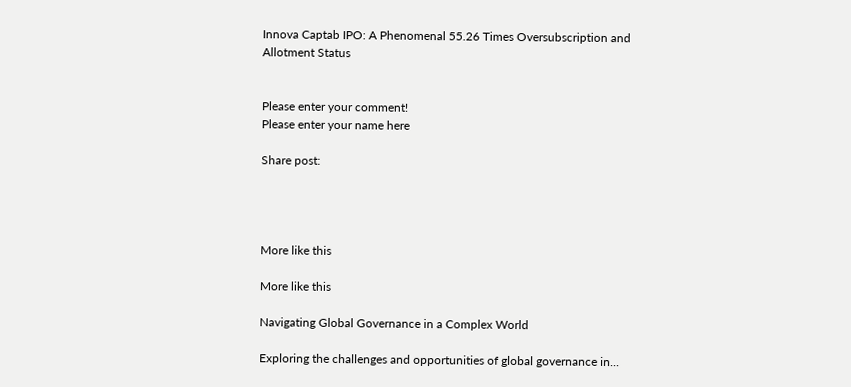Innova Captab IPO: A Phenomenal 55.26 Times Oversubscription and Allotment Status


Please enter your comment!
Please enter your name here

Share post:




More like this

More like this

Navigating Global Governance in a Complex World

Exploring the challenges and opportunities of global governance in...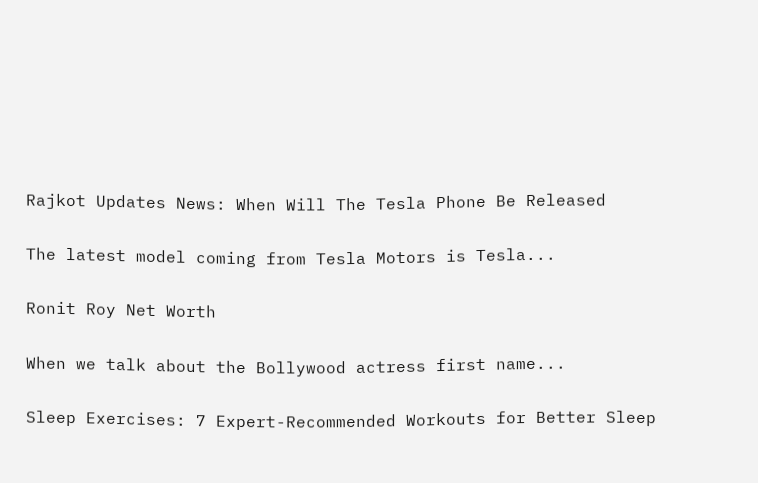Rajkot Updates News: When Will The Tesla Phone Be Released

The latest model coming from Tesla Motors is Tesla...

Ronit Roy Net Worth

When we talk about the Bollywood actress first name...

Sleep Exercises: 7 Expert-Recommended Workouts for Better Sleep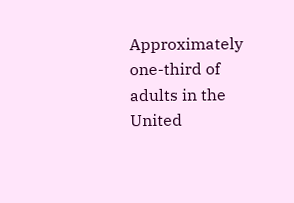Approximately one-third of adults in the United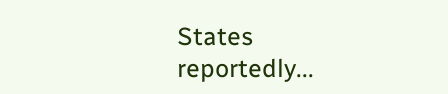States reportedly...